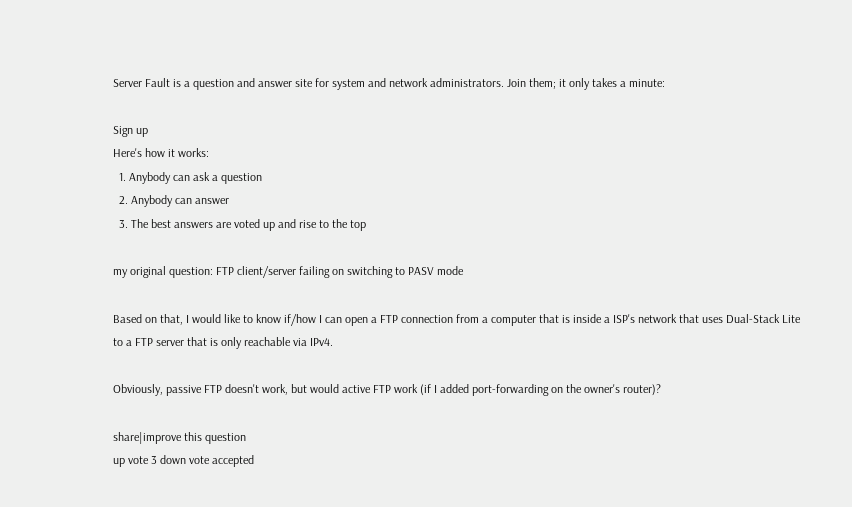Server Fault is a question and answer site for system and network administrators. Join them; it only takes a minute:

Sign up
Here's how it works:
  1. Anybody can ask a question
  2. Anybody can answer
  3. The best answers are voted up and rise to the top

my original question: FTP client/server failing on switching to PASV mode

Based on that, I would like to know if/how I can open a FTP connection from a computer that is inside a ISP's network that uses Dual-Stack Lite to a FTP server that is only reachable via IPv4.

Obviously, passive FTP doesn't work, but would active FTP work (if I added port-forwarding on the owner's router)?

share|improve this question
up vote 3 down vote accepted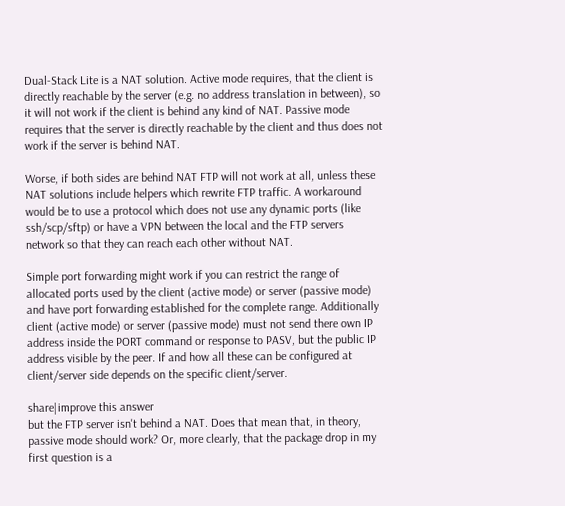Dual-Stack Lite is a NAT solution. Active mode requires, that the client is directly reachable by the server (e.g. no address translation in between), so it will not work if the client is behind any kind of NAT. Passive mode requires that the server is directly reachable by the client and thus does not work if the server is behind NAT.

Worse, if both sides are behind NAT FTP will not work at all, unless these NAT solutions include helpers which rewrite FTP traffic. A workaround would be to use a protocol which does not use any dynamic ports (like ssh/scp/sftp) or have a VPN between the local and the FTP servers network so that they can reach each other without NAT.

Simple port forwarding might work if you can restrict the range of allocated ports used by the client (active mode) or server (passive mode) and have port forwarding established for the complete range. Additionally client (active mode) or server (passive mode) must not send there own IP address inside the PORT command or response to PASV, but the public IP address visible by the peer. If and how all these can be configured at client/server side depends on the specific client/server.

share|improve this answer
but the FTP server isn't behind a NAT. Does that mean that, in theory, passive mode should work? Or, more clearly, that the package drop in my first question is a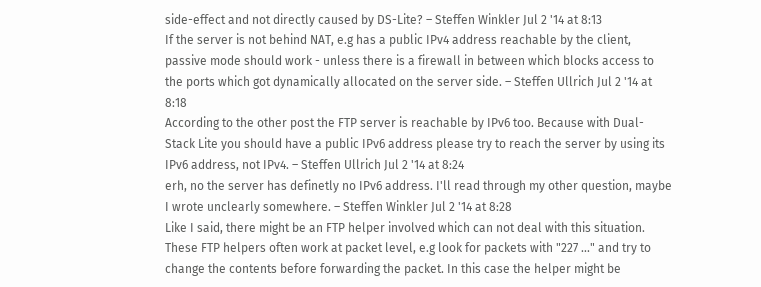side-effect and not directly caused by DS-Lite? – Steffen Winkler Jul 2 '14 at 8:13
If the server is not behind NAT, e.g has a public IPv4 address reachable by the client, passive mode should work - unless there is a firewall in between which blocks access to the ports which got dynamically allocated on the server side. – Steffen Ullrich Jul 2 '14 at 8:18
According to the other post the FTP server is reachable by IPv6 too. Because with Dual-Stack Lite you should have a public IPv6 address please try to reach the server by using its IPv6 address, not IPv4. – Steffen Ullrich Jul 2 '14 at 8:24
erh, no the server has definetly no IPv6 address. I'll read through my other question, maybe I wrote unclearly somewhere. – Steffen Winkler Jul 2 '14 at 8:28
Like I said, there might be an FTP helper involved which can not deal with this situation. These FTP helpers often work at packet level, e.g look for packets with "227 ..." and try to change the contents before forwarding the packet. In this case the helper might be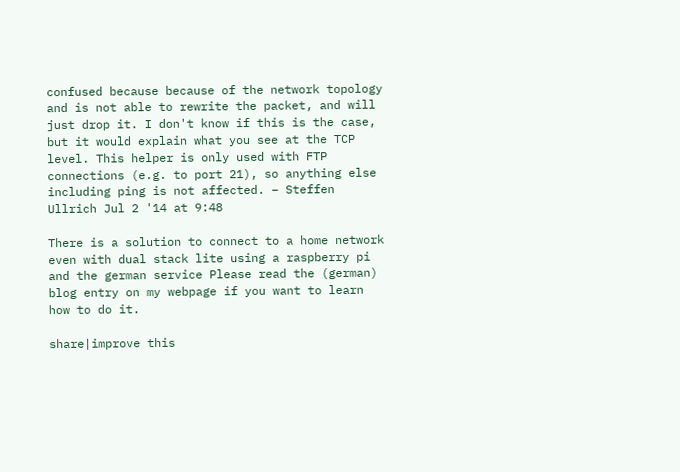confused because because of the network topology and is not able to rewrite the packet, and will just drop it. I don't know if this is the case, but it would explain what you see at the TCP level. This helper is only used with FTP connections (e.g. to port 21), so anything else including ping is not affected. – Steffen Ullrich Jul 2 '14 at 9:48

There is a solution to connect to a home network even with dual stack lite using a raspberry pi and the german service Please read the (german) blog entry on my webpage if you want to learn how to do it.

share|improve this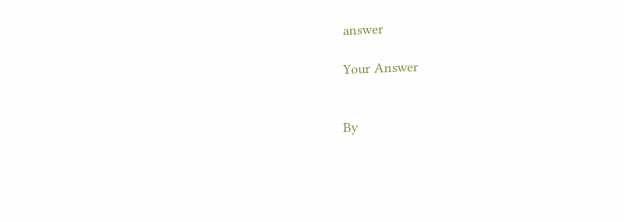answer

Your Answer


By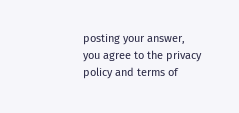posting your answer, you agree to the privacy policy and terms of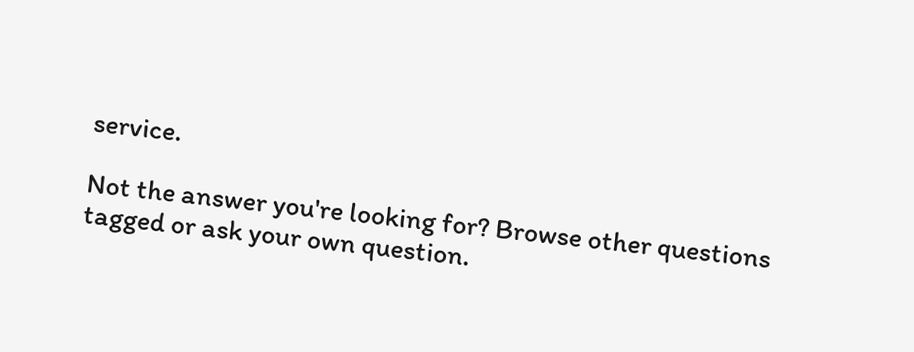service.

Not the answer you're looking for? Browse other questions tagged or ask your own question.